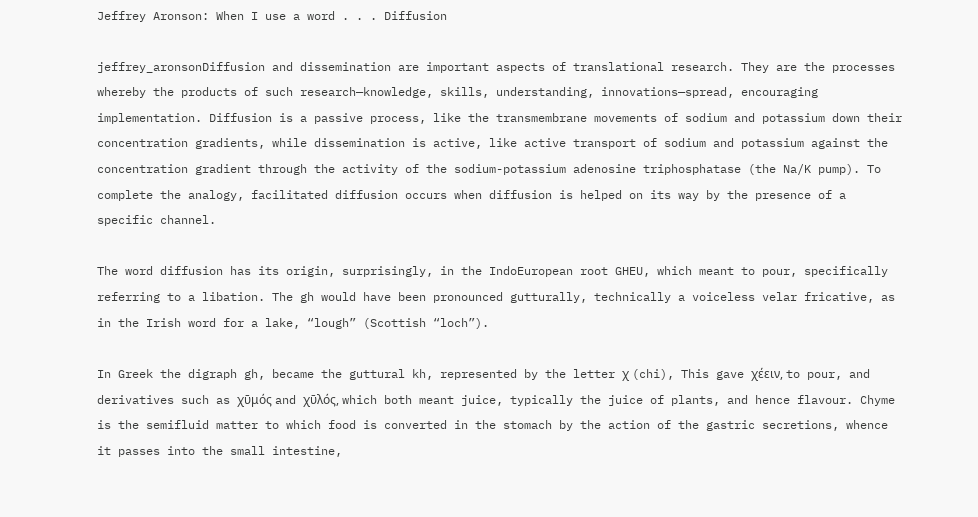Jeffrey Aronson: When I use a word . . . Diffusion

jeffrey_aronsonDiffusion and dissemination are important aspects of translational research. They are the processes whereby the products of such research—knowledge, skills, understanding, innovations—spread, encouraging implementation. Diffusion is a passive process, like the transmembrane movements of sodium and potassium down their concentration gradients, while dissemination is active, like active transport of sodium and potassium against the concentration gradient through the activity of the sodium-potassium adenosine triphosphatase (the Na/K pump). To complete the analogy, facilitated diffusion occurs when diffusion is helped on its way by the presence of a specific channel.

The word diffusion has its origin, surprisingly, in the IndoEuropean root GHEU, which meant to pour, specifically referring to a libation. The gh would have been pronounced gutturally, technically a voiceless velar fricative, as in the Irish word for a lake, “lough” (Scottish “loch”).

In Greek the digraph gh, became the guttural kh, represented by the letter χ (chi), This gave χέειν, to pour, and derivatives such as χῡμός and χῡλός, which both meant juice, typically the juice of plants, and hence flavour. Chyme is the semifluid matter to which food is converted in the stomach by the action of the gastric secretions, whence it passes into the small intestine,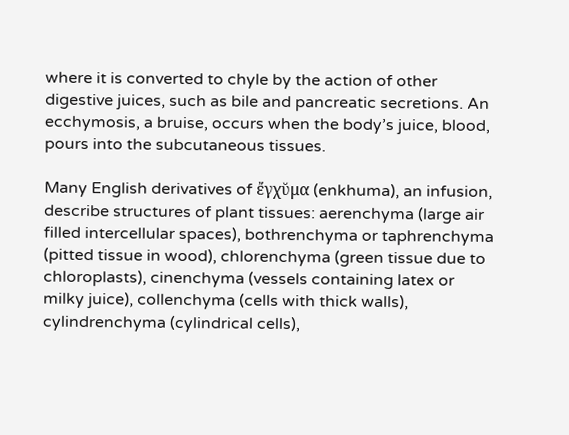where it is converted to chyle by the action of other digestive juices, such as bile and pancreatic secretions. An ecchymosis, a bruise, occurs when the body’s juice, blood, pours into the subcutaneous tissues.

Many English derivatives of ἔγχῠμα (enkhuma), an infusion, describe structures of plant tissues: aerenchyma (large air filled intercellular spaces), bothrenchyma or taphrenchyma (pitted tissue in wood), chlorenchyma (green tissue due to chloroplasts), cinenchyma (vessels containing latex or milky juice), collenchyma (cells with thick walls), cylindrenchyma (cylindrical cells),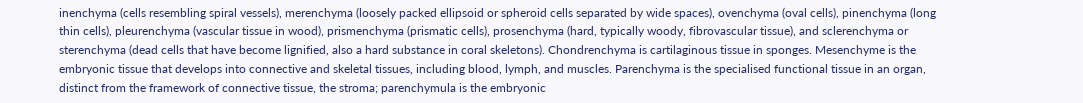inenchyma (cells resembling spiral vessels), merenchyma (loosely packed ellipsoid or spheroid cells separated by wide spaces), ovenchyma (oval cells), pinenchyma (long thin cells), pleurenchyma (vascular tissue in wood), prismenchyma (prismatic cells), prosenchyma (hard, typically woody, fibrovascular tissue), and sclerenchyma or sterenchyma (dead cells that have become lignified, also a hard substance in coral skeletons). Chondrenchyma is cartilaginous tissue in sponges. Mesenchyme is the embryonic tissue that develops into connective and skeletal tissues, including blood, lymph, and muscles. Parenchyma is the specialised functional tissue in an organ, distinct from the framework of connective tissue, the stroma; parenchymula is the embryonic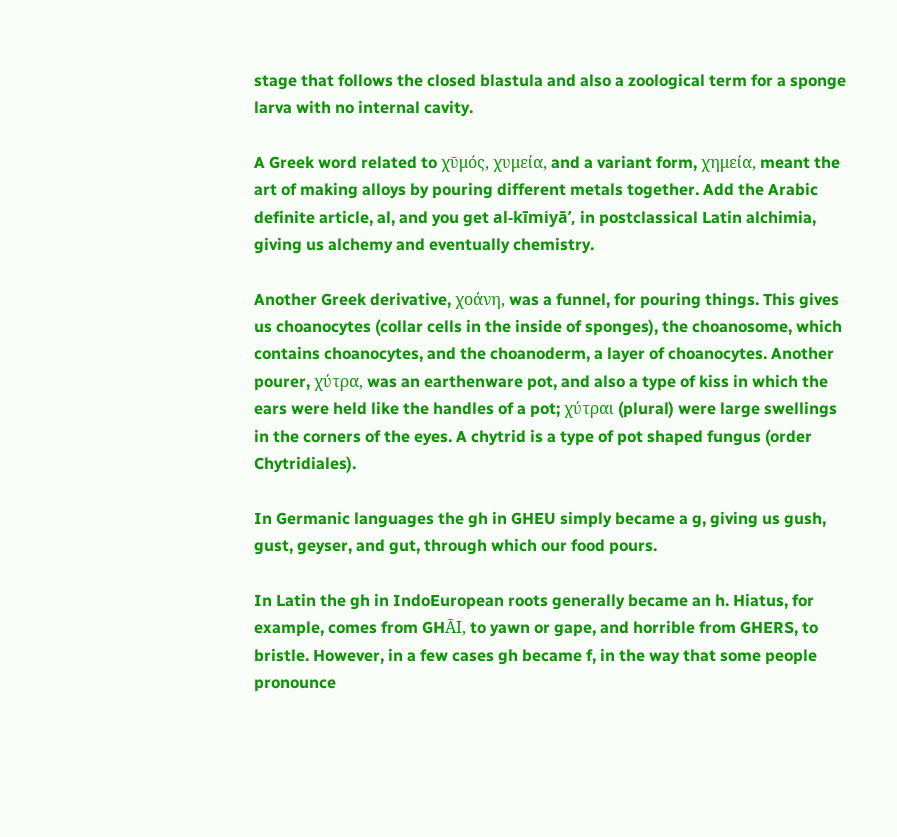stage that follows the closed blastula and also a zoological term for a sponge larva with no internal cavity.

A Greek word related to χῡμός, χυμεία, and a variant form, χημεία, meant the art of making alloys by pouring different metals together. Add the Arabic definite article, al, and you get al-kīmiyā’, in postclassical Latin alchimia, giving us alchemy and eventually chemistry.

Another Greek derivative, χοάνη, was a funnel, for pouring things. This gives us choanocytes (collar cells in the inside of sponges), the choanosome, which contains choanocytes, and the choanoderm, a layer of choanocytes. Another pourer, χύτρα, was an earthenware pot, and also a type of kiss in which the ears were held like the handles of a pot; χύτραι (plural) were large swellings in the corners of the eyes. A chytrid is a type of pot shaped fungus (order Chytridiales).

In Germanic languages the gh in GHEU simply became a g, giving us gush, gust, geyser, and gut, through which our food pours.

In Latin the gh in IndoEuropean roots generally became an h. Hiatus, for example, comes from GHᾹI, to yawn or gape, and horrible from GHERS, to bristle. However, in a few cases gh became f, in the way that some people pronounce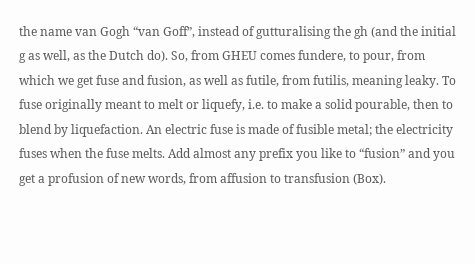the name van Gogh “van Goff”, instead of gutturalising the gh (and the initial g as well, as the Dutch do). So, from GHEU comes fundere, to pour, from which we get fuse and fusion, as well as futile, from futilis, meaning leaky. To fuse originally meant to melt or liquefy, i.e. to make a solid pourable, then to blend by liquefaction. An electric fuse is made of fusible metal; the electricity fuses when the fuse melts. Add almost any prefix you like to “fusion” and you get a profusion of new words, from affusion to transfusion (Box).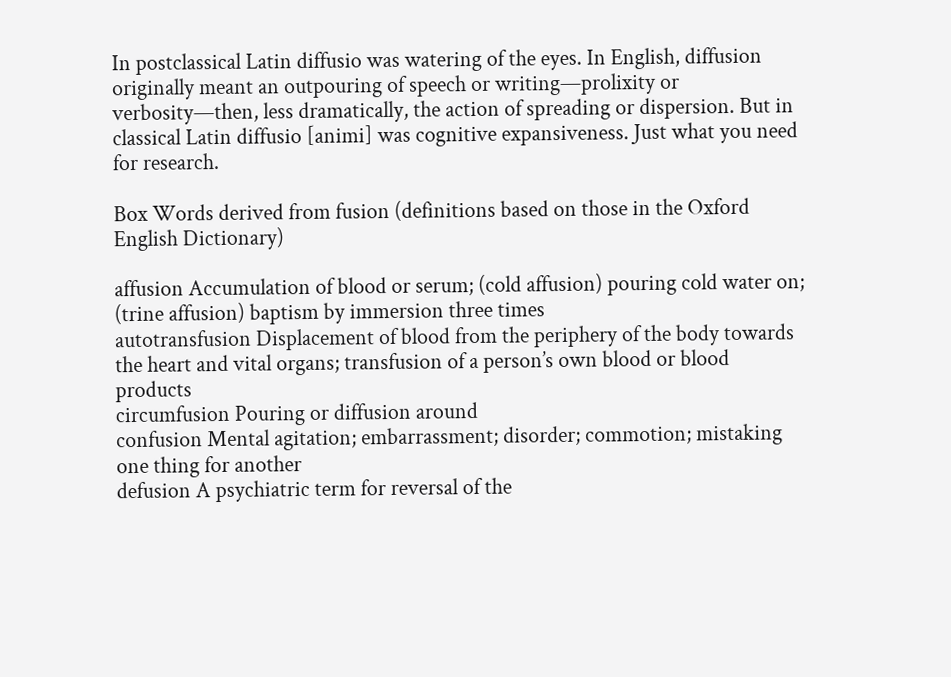In postclassical Latin diffusio was watering of the eyes. In English, diffusion originally meant an outpouring of speech or writing—prolixity or verbosity—then, less dramatically, the action of spreading or dispersion. But in classical Latin diffusio [animi] was cognitive expansiveness. Just what you need for research.

Box Words derived from fusion (definitions based on those in the Oxford English Dictionary)

affusion Accumulation of blood or serum; (cold affusion) pouring cold water on; (trine affusion) baptism by immersion three times
autotransfusion Displacement of blood from the periphery of the body towards the heart and vital organs; transfusion of a person’s own blood or blood products
circumfusion Pouring or diffusion around
confusion Mental agitation; embarrassment; disorder; commotion; mistaking one thing for another
defusion A psychiatric term for reversal of the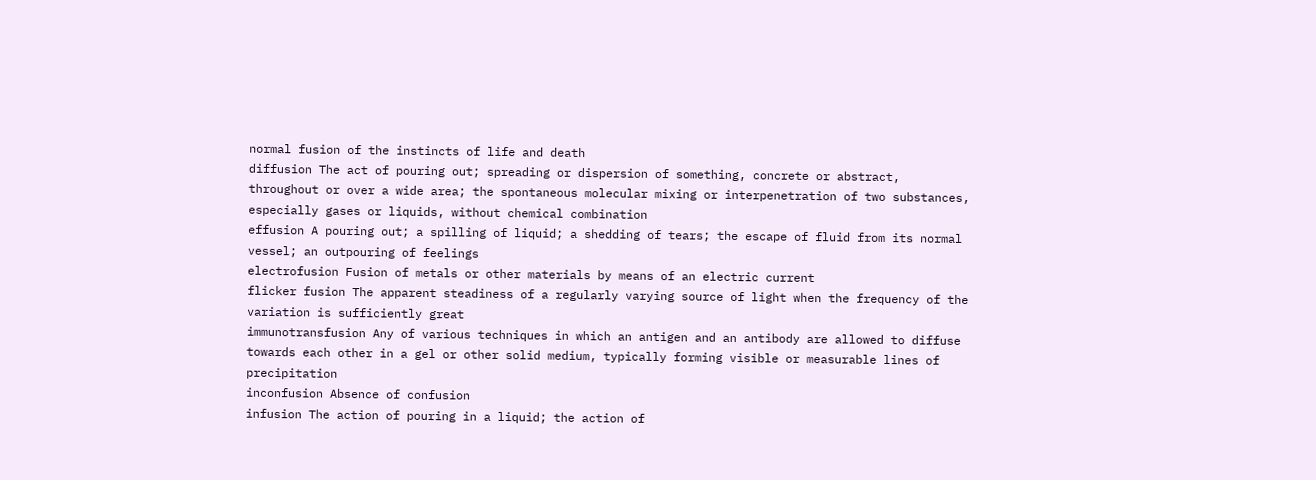normal fusion of the instincts of life and death
diffusion The act of pouring out; spreading or dispersion of something, concrete or abstract,  throughout or over a wide area; the spontaneous molecular mixing or interpenetration of two substances, especially gases or liquids, without chemical combination
effusion A pouring out; a spilling of liquid; a shedding of tears; the escape of fluid from its normal vessel; an outpouring of feelings
electrofusion Fusion of metals or other materials by means of an electric current
flicker fusion The apparent steadiness of a regularly varying source of light when the frequency of the variation is sufficiently great
immunotransfusion Any of various techniques in which an antigen and an antibody are allowed to diffuse towards each other in a gel or other solid medium, typically forming visible or measurable lines of precipitation
inconfusion Absence of confusion
infusion The action of pouring in a liquid; the action of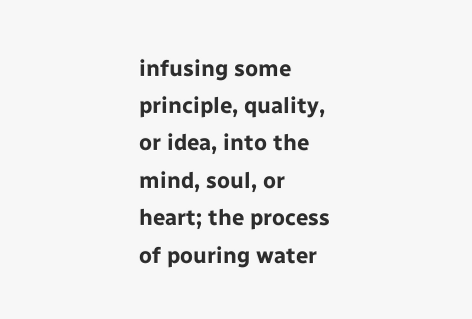infusing some principle, quality, or idea, into the mind, soul, or heart; the process of pouring water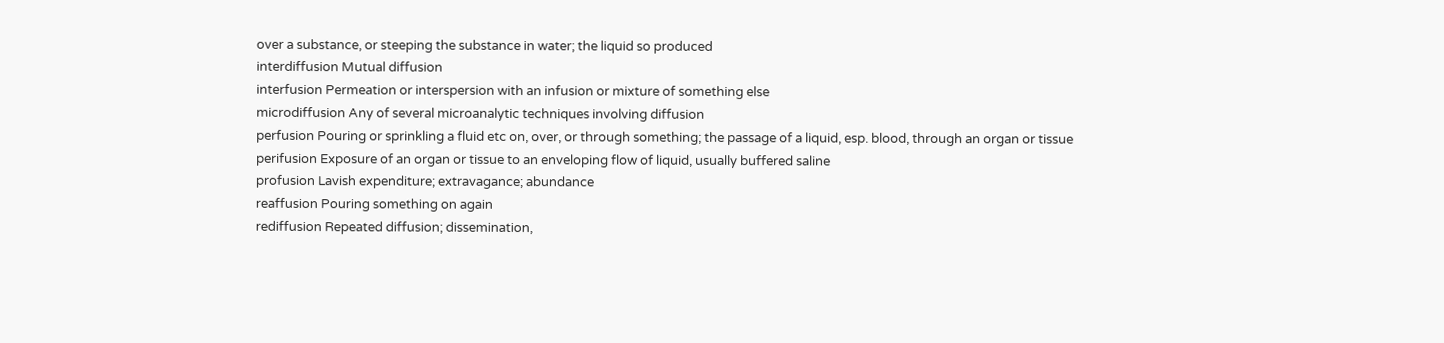over a substance, or steeping the substance in water; the liquid so produced
interdiffusion Mutual diffusion
interfusion Permeation or interspersion with an infusion or mixture of something else
microdiffusion Any of several microanalytic techniques involving diffusion
perfusion Pouring or sprinkling a fluid etc on, over, or through something; the passage of a liquid, esp. blood, through an organ or tissue
perifusion Exposure of an organ or tissue to an enveloping flow of liquid, usually buffered saline
profusion Lavish expenditure; extravagance; abundance
reaffusion Pouring something on again
rediffusion Repeated diffusion; dissemination,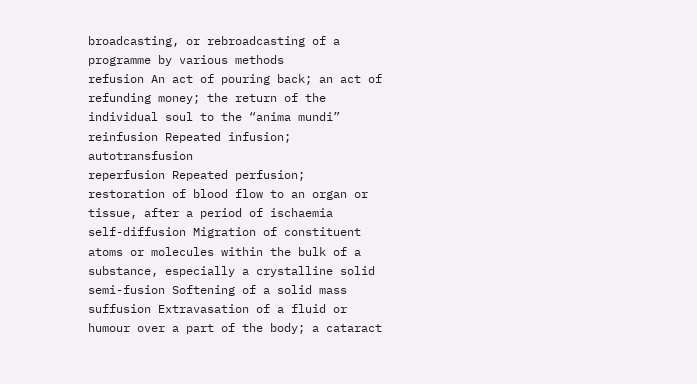broadcasting, or rebroadcasting of a programme by various methods
refusion An act of pouring back; an act of refunding money; the return of the individual soul to the “anima mundi”
reinfusion Repeated infusion; autotransfusion
reperfusion Repeated perfusion; restoration of blood flow to an organ or tissue, after a period of ischaemia
self-diffusion Migration of constituent atoms or molecules within the bulk of a substance, especially a crystalline solid
semi-fusion Softening of a solid mass
suffusion Extravasation of a fluid or humour over a part of the body; a cataract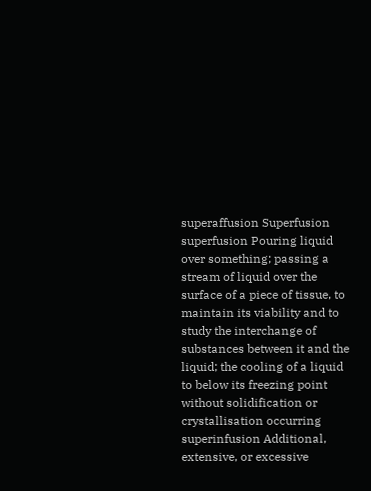superaffusion Superfusion
superfusion Pouring liquid over something; passing a stream of liquid over the surface of a piece of tissue, to maintain its viability and to study the interchange of substances between it and the liquid; the cooling of a liquid to below its freezing point without solidification or crystallisation occurring
superinfusion Additional, extensive, or excessive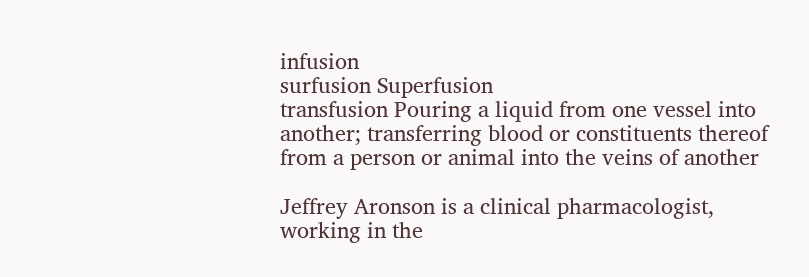infusion
surfusion Superfusion
transfusion Pouring a liquid from one vessel into another; transferring blood or constituents thereof from a person or animal into the veins of another

Jeffrey Aronson is a clinical pharmacologist, working in the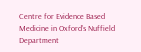Centre for Evidence Based Medicine in Oxford’s Nuffield Department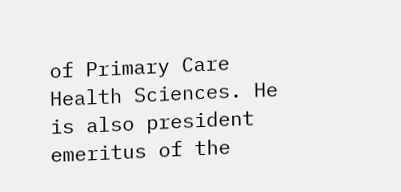of Primary Care Health Sciences. He is also president emeritus of the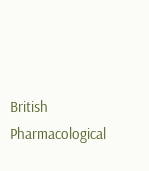British Pharmacological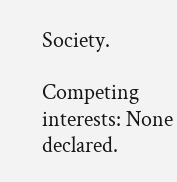Society.

Competing interests: None declared.